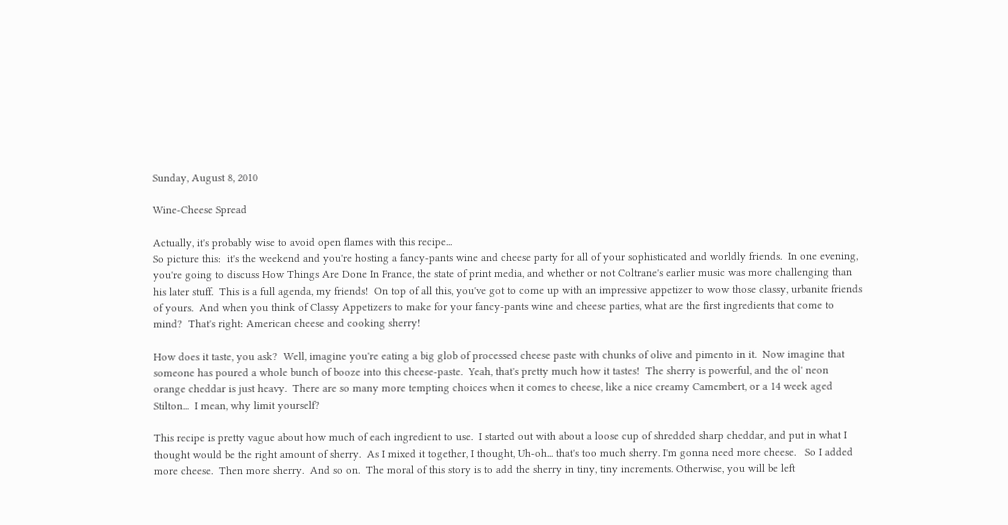Sunday, August 8, 2010

Wine-Cheese Spread

Actually, it's probably wise to avoid open flames with this recipe...
So picture this:  it's the weekend and you're hosting a fancy-pants wine and cheese party for all of your sophisticated and worldly friends.  In one evening, you're going to discuss How Things Are Done In France, the state of print media, and whether or not Coltrane's earlier music was more challenging than his later stuff.  This is a full agenda, my friends!  On top of all this, you've got to come up with an impressive appetizer to wow those classy, urbanite friends of yours.  And when you think of Classy Appetizers to make for your fancy-pants wine and cheese parties, what are the first ingredients that come to mind?  That's right: American cheese and cooking sherry!

How does it taste, you ask?  Well, imagine you're eating a big glob of processed cheese paste with chunks of olive and pimento in it.  Now imagine that someone has poured a whole bunch of booze into this cheese-paste.  Yeah, that's pretty much how it tastes!  The sherry is powerful, and the ol' neon orange cheddar is just heavy.  There are so many more tempting choices when it comes to cheese, like a nice creamy Camembert, or a 14 week aged Stilton...  I mean, why limit yourself?

This recipe is pretty vague about how much of each ingredient to use.  I started out with about a loose cup of shredded sharp cheddar, and put in what I thought would be the right amount of sherry.  As I mixed it together, I thought, Uh-oh... that's too much sherry. I'm gonna need more cheese.   So I added more cheese.  Then more sherry.  And so on.  The moral of this story is to add the sherry in tiny, tiny increments. Otherwise, you will be left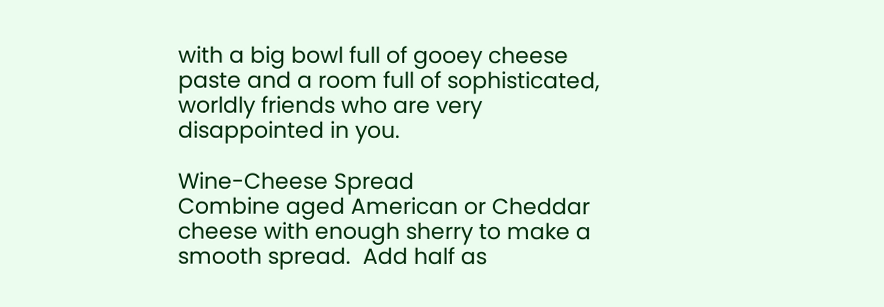with a big bowl full of gooey cheese paste and a room full of sophisticated, worldly friends who are very disappointed in you.

Wine-Cheese Spread
Combine aged American or Cheddar cheese with enough sherry to make a smooth spread.  Add half as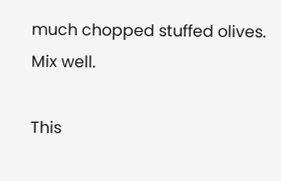much chopped stuffed olives.  Mix well.

This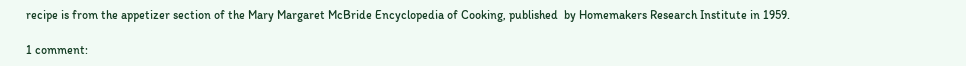recipe is from the appetizer section of the Mary Margaret McBride Encyclopedia of Cooking, published  by Homemakers Research Institute in 1959.

1 comment: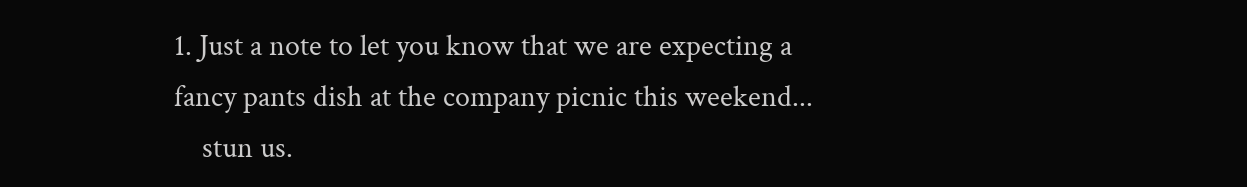1. Just a note to let you know that we are expecting a fancy pants dish at the company picnic this weekend...
    stun us.